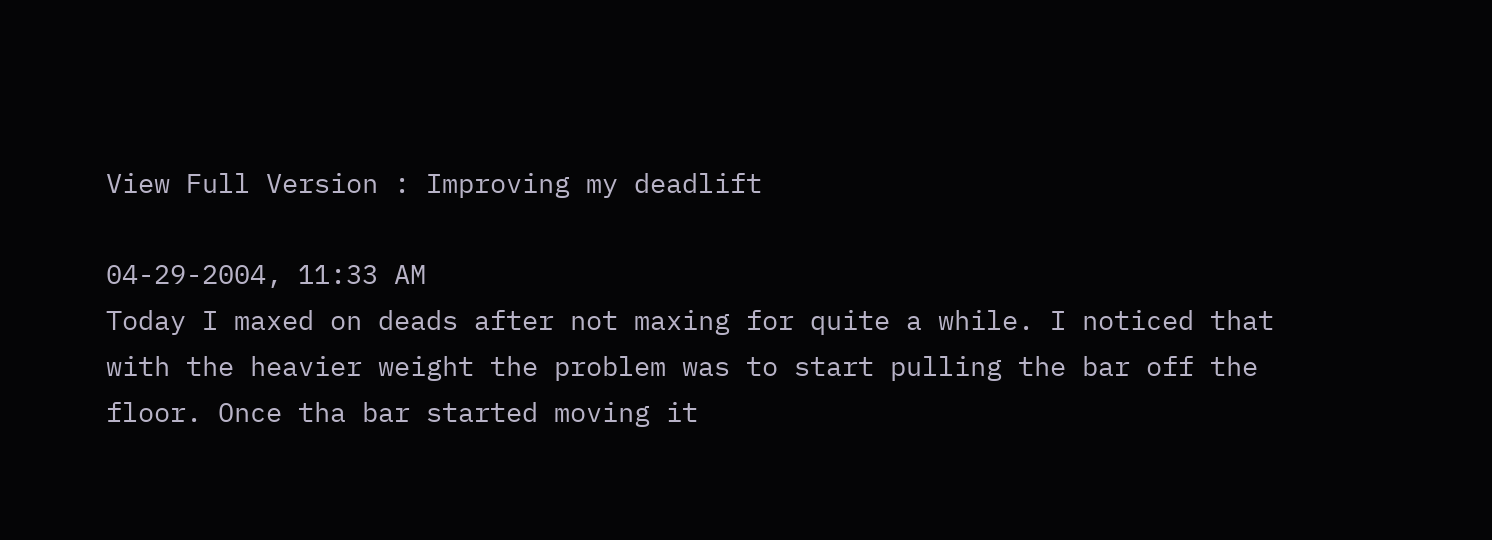View Full Version : Improving my deadlift

04-29-2004, 11:33 AM
Today I maxed on deads after not maxing for quite a while. I noticed that with the heavier weight the problem was to start pulling the bar off the floor. Once tha bar started moving it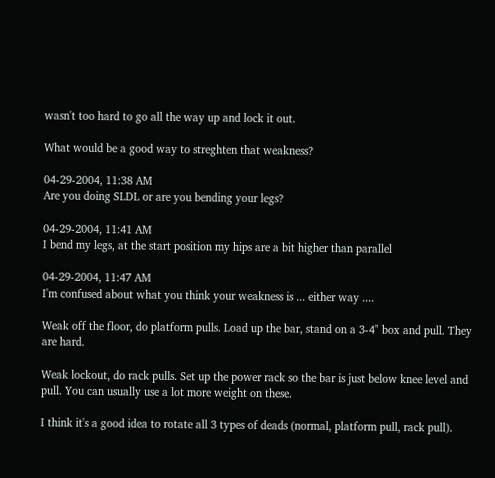wasn't too hard to go all the way up and lock it out.

What would be a good way to streghten that weakness?

04-29-2004, 11:38 AM
Are you doing SLDL or are you bending your legs?

04-29-2004, 11:41 AM
I bend my legs, at the start position my hips are a bit higher than parallel

04-29-2004, 11:47 AM
I'm confused about what you think your weakness is ... either way ....

Weak off the floor, do platform pulls. Load up the bar, stand on a 3-4" box and pull. They are hard.

Weak lockout, do rack pulls. Set up the power rack so the bar is just below knee level and pull. You can usually use a lot more weight on these.

I think it's a good idea to rotate all 3 types of deads (normal, platform pull, rack pull).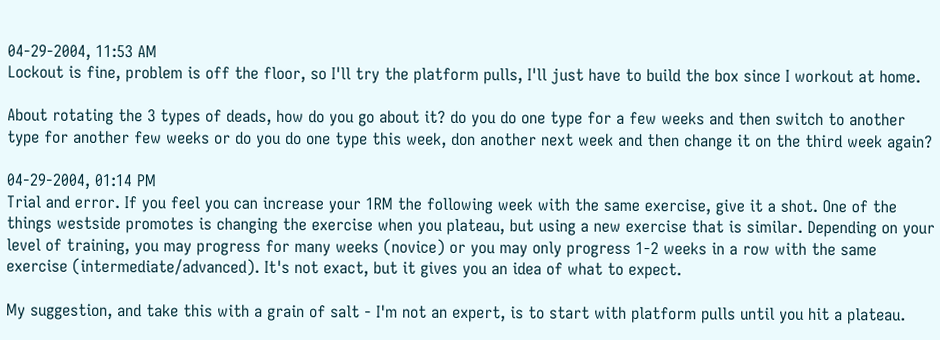04-29-2004, 11:53 AM
Lockout is fine, problem is off the floor, so I'll try the platform pulls, I'll just have to build the box since I workout at home.

About rotating the 3 types of deads, how do you go about it? do you do one type for a few weeks and then switch to another type for another few weeks or do you do one type this week, don another next week and then change it on the third week again?

04-29-2004, 01:14 PM
Trial and error. If you feel you can increase your 1RM the following week with the same exercise, give it a shot. One of the things westside promotes is changing the exercise when you plateau, but using a new exercise that is similar. Depending on your level of training, you may progress for many weeks (novice) or you may only progress 1-2 weeks in a row with the same exercise (intermediate/advanced). It's not exact, but it gives you an idea of what to expect.

My suggestion, and take this with a grain of salt - I'm not an expert, is to start with platform pulls until you hit a plateau.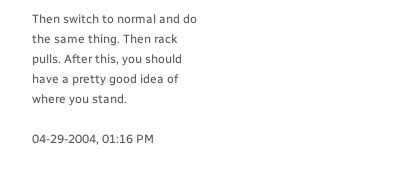Then switch to normal and do the same thing. Then rack pulls. After this, you should have a pretty good idea of where you stand.

04-29-2004, 01:16 PM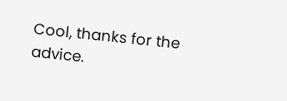Cool, thanks for the advice.